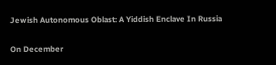Jewish Autonomous Oblast: A Yiddish Enclave In Russia

On December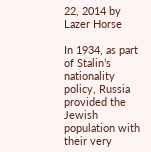22, 2014 by Lazer Horse

In 1934, as part of Stalin’s nationality policy, Russia provided the Jewish population with their very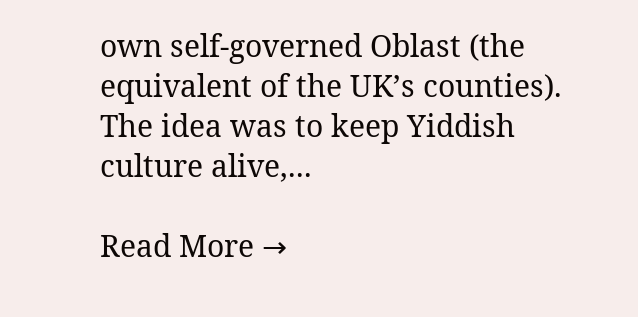own self-governed Oblast (the equivalent of the UK’s counties). The idea was to keep Yiddish culture alive,...

Read More →